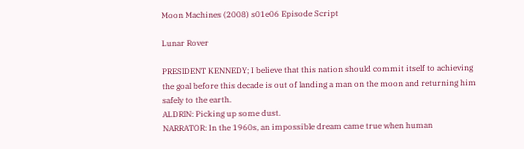Moon Machines (2008) s01e06 Episode Script

Lunar Rover

PRESlDENT KENNEDY; I believe that this nation should commit itself to achieving the goal before this decade is out of landing a man on the moon and returning him safely to the earth.
ALDRlN: Picking up some dust.
NARRATOR: In the 1960s, an impossible dream came true when human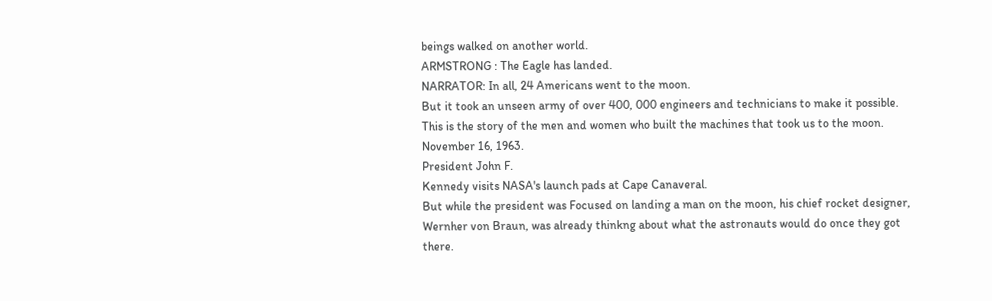beings walked on another world.
ARMSTRONG : The Eagle has landed.
NARRATOR: In all, 24 Americans went to the moon.
But it took an unseen army of over 400, 000 engineers and technicians to make it possible.
This is the story of the men and women who built the machines that took us to the moon.
November 16, 1963.
President John F.
Kennedy visits NASA's launch pads at Cape Canaveral.
But while the president was Focused on landing a man on the moon, his chief rocket designer, Wernher von Braun, was already thinkng about what the astronauts would do once they got there.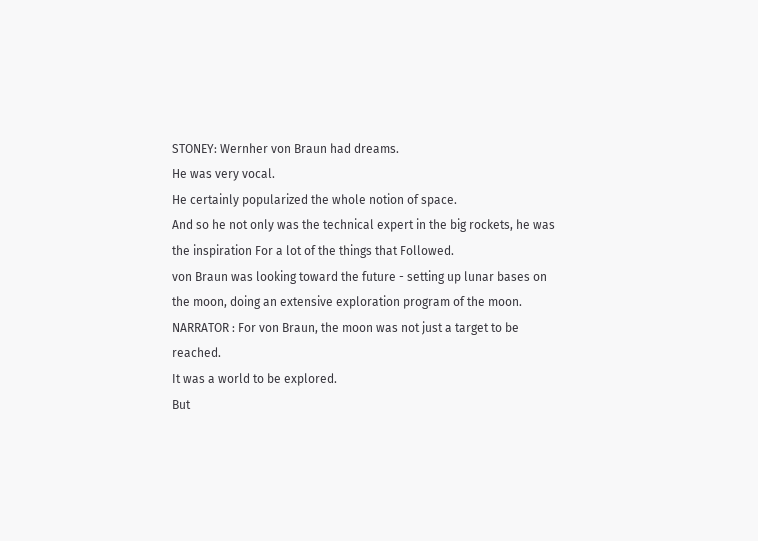STONEY: Wernher von Braun had dreams.
He was very vocal.
He certainly popularized the whole notion of space.
And so he not only was the technical expert in the big rockets, he was the inspiration For a lot of the things that Followed.
von Braun was looking toward the future - setting up lunar bases on the moon, doing an extensive exploration program of the moon.
NARRATOR : For von Braun, the moon was not just a target to be reached.
It was a world to be explored.
But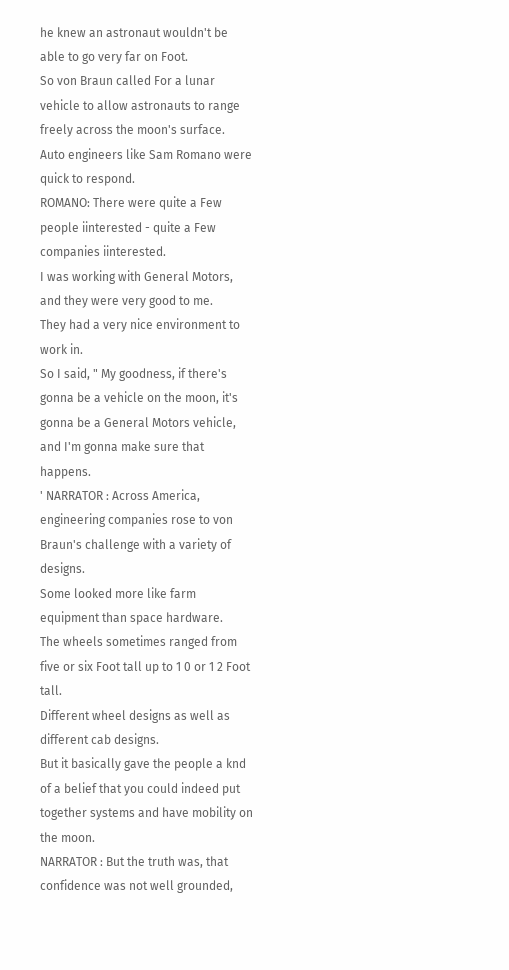he knew an astronaut wouldn't be able to go very far on Foot.
So von Braun called For a lunar vehicle to allow astronauts to range freely across the moon's surface.
Auto engineers like Sam Romano were quick to respond.
ROMANO: There were quite a Few people iinterested - quite a Few companies iinterested.
I was working with General Motors, and they were very good to me.
They had a very nice environment to work in.
So I said, " My goodness, if there's gonna be a vehicle on the moon, it's gonna be a General Motors vehicle, and I'm gonna make sure that happens.
' NARRATOR : Across America, engineering companies rose to von Braun's challenge with a variety of designs.
Some looked more like farm equipment than space hardware.
The wheels sometimes ranged from five or six Foot tall up to 1 0 or 1 2 Foot tall.
Different wheel designs as well as different cab designs.
But it basically gave the people a knd of a belief that you could indeed put together systems and have mobility on the moon.
NARRATOR : But the truth was, that confidence was not well grounded,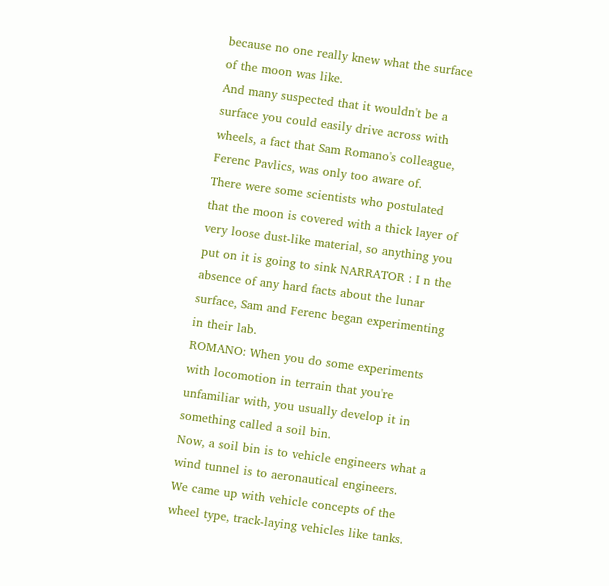because no one really knew what the surface of the moon was like.
And many suspected that it wouldn't be a surface you could easily drive across with wheels, a fact that Sam Romano's colleague, Ferenc Pavlics, was only too aware of.
There were some scientists who postulated that the moon is covered with a thick layer of very loose dust-like material, so anything you put on it is going to sink NARRATOR : I n the absence of any hard facts about the lunar surface, Sam and Ferenc began experimenting in their lab.
ROMANO: When you do some experiments with locomotion in terrain that you're unfamiliar with, you usually develop it in something called a soil bin.
Now, a soil bin is to vehicle engineers what a wind tunnel is to aeronautical engineers.
We came up with vehicle concepts of the wheel type, track-laying vehicles like tanks.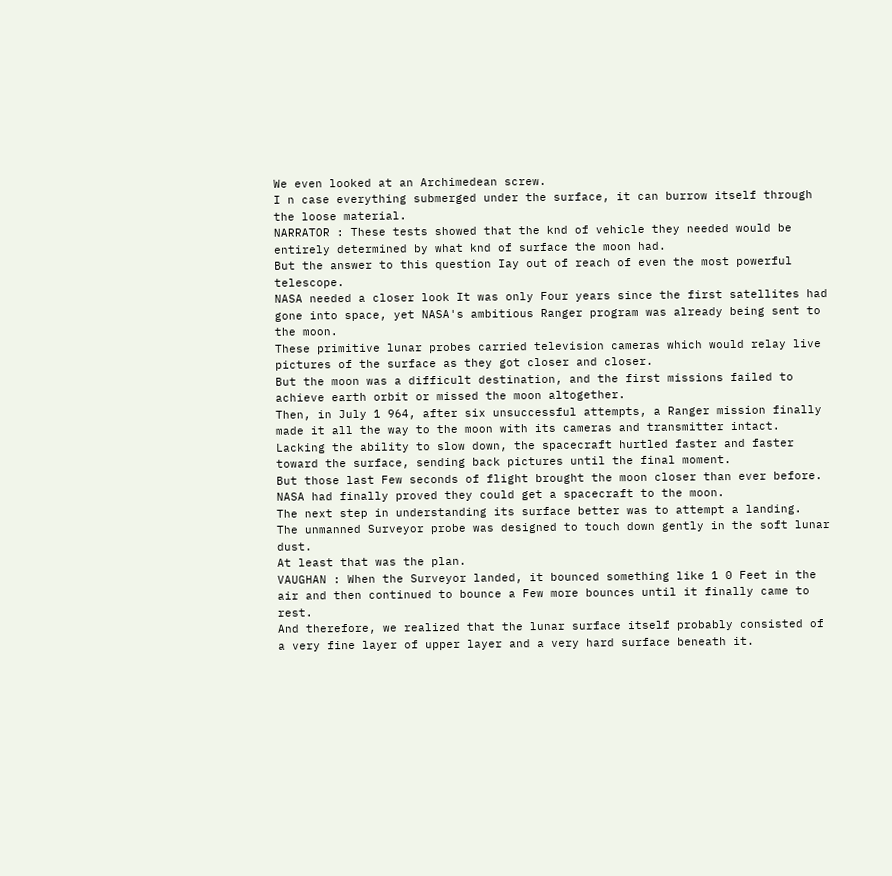We even looked at an Archimedean screw.
I n case everything submerged under the surface, it can burrow itself through the loose material.
NARRATOR : These tests showed that the knd of vehicle they needed would be entirely determined by what knd of surface the moon had.
But the answer to this question Iay out of reach of even the most powerful telescope.
NASA needed a closer look It was only Four years since the first satellites had gone into space, yet NASA's ambitious Ranger program was already being sent to the moon.
These primitive lunar probes carried television cameras which would relay live pictures of the surface as they got closer and closer.
But the moon was a difficult destination, and the first missions failed to achieve earth orbit or missed the moon altogether.
Then, in July 1 964, after six unsuccessful attempts, a Ranger mission finally made it all the way to the moon with its cameras and transmitter intact.
Lacking the ability to slow down, the spacecraft hurtled faster and faster toward the surface, sending back pictures until the final moment.
But those last Few seconds of flight brought the moon closer than ever before.
NASA had finally proved they could get a spacecraft to the moon.
The next step in understanding its surface better was to attempt a landing.
The unmanned Surveyor probe was designed to touch down gently in the soft lunar dust.
At least that was the plan.
VAUGHAN : When the Surveyor landed, it bounced something like 1 0 Feet in the air and then continued to bounce a Few more bounces until it finally came to rest.
And therefore, we realized that the lunar surface itself probably consisted of a very fine layer of upper layer and a very hard surface beneath it.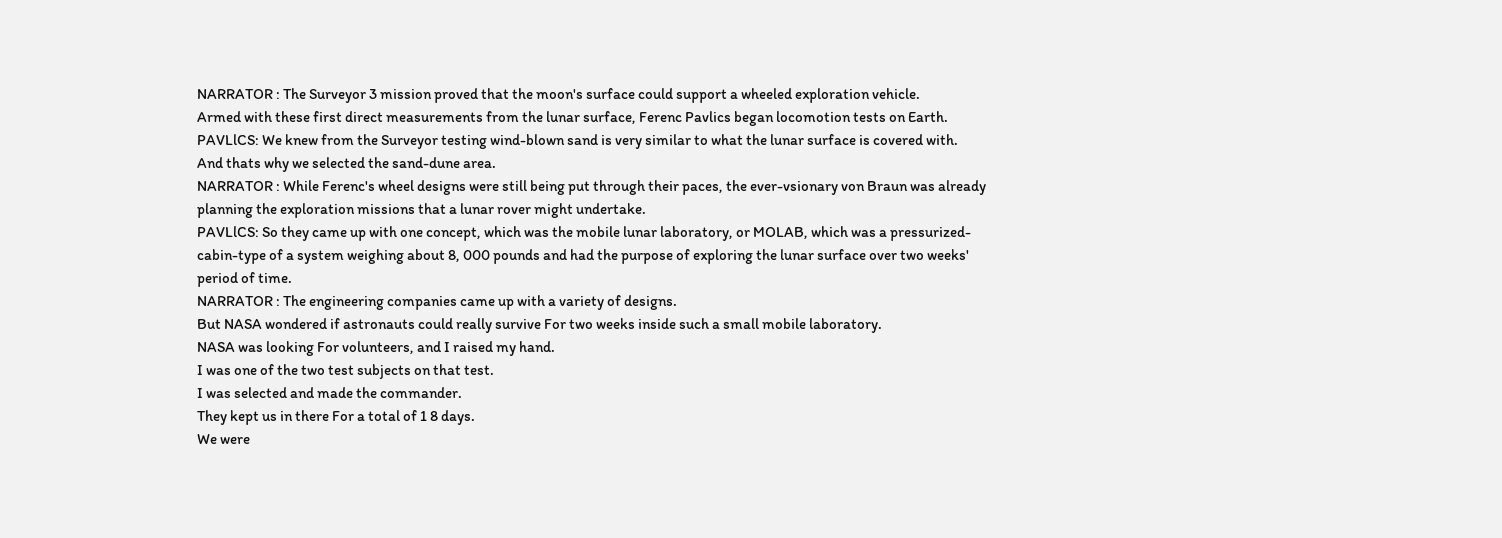NARRATOR : The Surveyor 3 mission proved that the moon's surface could support a wheeled exploration vehicle.
Armed with these first direct measurements from the lunar surface, Ferenc Pavlics began locomotion tests on Earth.
PAVLlCS: We knew from the Surveyor testing wind-blown sand is very similar to what the lunar surface is covered with.
And thats why we selected the sand-dune area.
NARRATOR : While Ferenc's wheel designs were still being put through their paces, the ever-vsionary von Braun was already planning the exploration missions that a lunar rover might undertake.
PAVLlCS: So they came up with one concept, which was the mobile lunar laboratory, or MOLAB, which was a pressurized-cabin-type of a system weighing about 8, 000 pounds and had the purpose of exploring the lunar surface over two weeks' period of time.
NARRATOR : The engineering companies came up with a variety of designs.
But NASA wondered if astronauts could really survive For two weeks inside such a small mobile laboratory.
NASA was looking For volunteers, and I raised my hand.
I was one of the two test subjects on that test.
I was selected and made the commander.
They kept us in there For a total of 1 8 days.
We were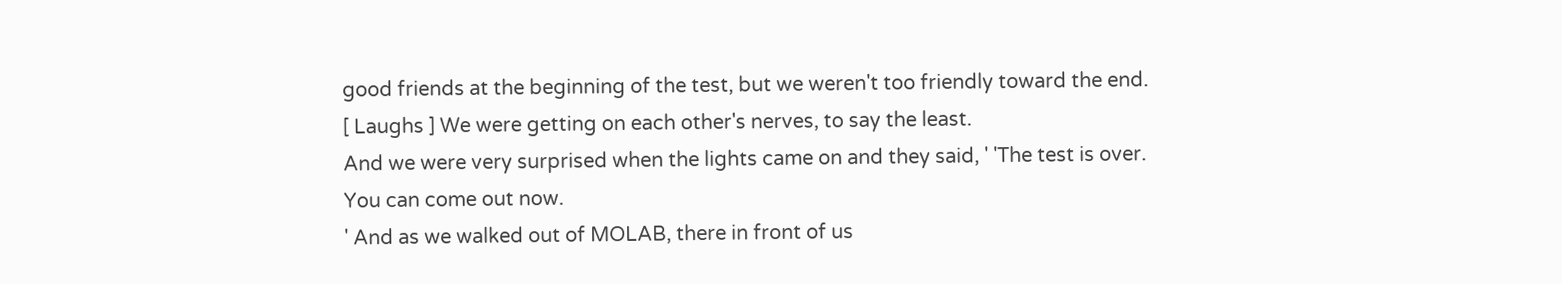good friends at the beginning of the test, but we weren't too friendly toward the end.
[ Laughs ] We were getting on each other's nerves, to say the least.
And we were very surprised when the lights came on and they said, ' 'The test is over.
You can come out now.
' And as we walked out of MOLAB, there in front of us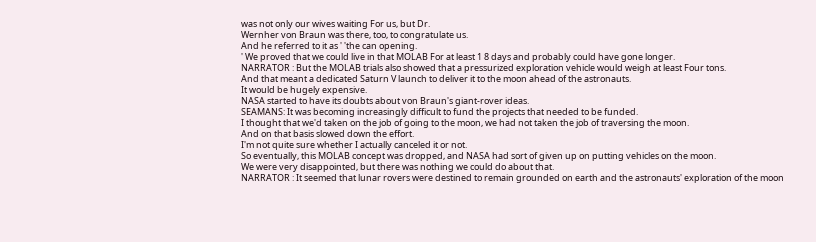was not only our wives waiting For us, but Dr.
Wernher von Braun was there, too, to congratulate us.
And he referred to it as ' 'the can opening.
' We proved that we could live in that MOLAB For at least 1 8 days and probably could have gone longer.
NARRATOR : But the MOLAB trials also showed that a pressurized exploration vehicle would weigh at least Four tons.
And that meant a dedicated Saturn V launch to deliver it to the moon ahead of the astronauts.
It would be hugely expensive.
NASA started to have its doubts about von Braun's giant-rover ideas.
SEAMANS: It was becoming increasingly difficult to fund the projects that needed to be funded.
I thought that we'd taken on the job of going to the moon, we had not taken the job of traversing the moon.
And on that basis slowed down the effort.
I'm not quite sure whether I actually canceled it or not.
So eventually, this MOLAB concept was dropped, and NASA had sort of given up on putting vehicles on the moon.
We were very disappointed, but there was nothing we could do about that.
NARRATOR : It seemed that lunar rovers were destined to remain grounded on earth and the astronauts' exploration of the moon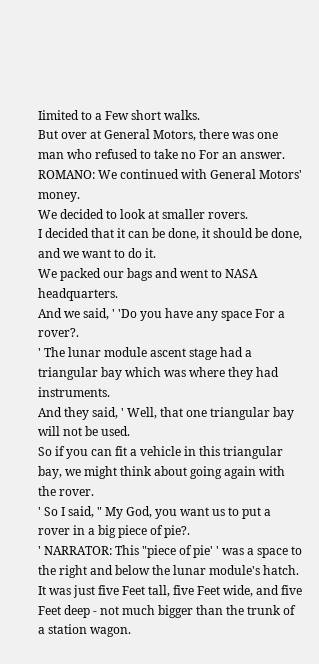Iimited to a Few short walks.
But over at General Motors, there was one man who refused to take no For an answer.
ROMANO: We continued with General Motors' money.
We decided to look at smaller rovers.
I decided that it can be done, it should be done, and we want to do it.
We packed our bags and went to NASA headquarters.
And we said, ' 'Do you have any space For a rover?.
' The lunar module ascent stage had a triangular bay which was where they had instruments.
And they said, ' Well, that one triangular bay will not be used.
So if you can fit a vehicle in this triangular bay, we might think about going again with the rover.
' So I said, " My God, you want us to put a rover in a big piece of pie?.
' NARRATOR: This "piece of pie' ' was a space to the right and below the lunar module's hatch.
It was just five Feet tall, five Feet wide, and five Feet deep - not much bigger than the trunk of a station wagon.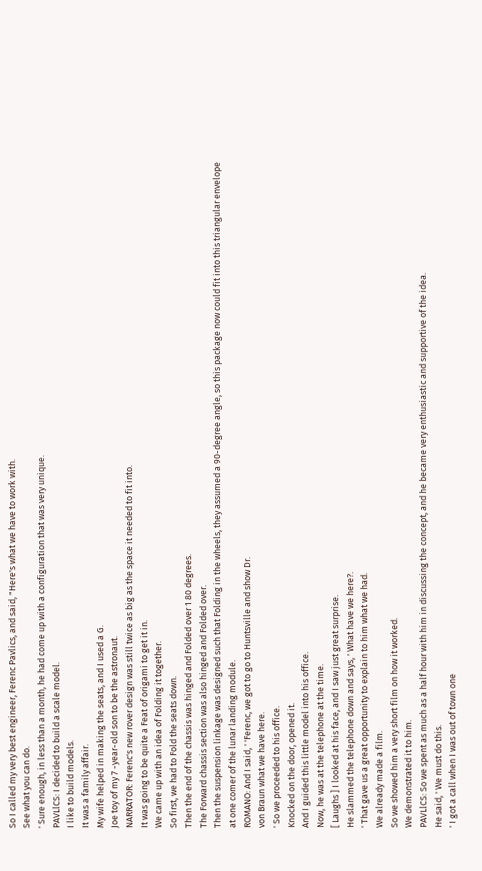So I called my very best engineer, Ferenc Pavlics, and said, "Here's what we have to work with.
See what you can do.
' Sure enough, in less than a month, he had come up with a configuration that was very unique.
PAVLlCS: I decided to build a scale model.
I like to build models.
It was a family affair.
My wife helped in making the seats, and I used a G.
Joe toy of my 7 -year-old son to be the astronaut.
NARRATOR: Ferenc's new rover design was still twice as big as the space it needed to fit into.
It was going to be quite a Feat of origami to get it in.
We came up with an idea of Folding it together.
So first, we had to Fold the seats down.
Then the end of the chassis was hinged and Folded over 1 80 degrees.
The Forward chassis section was also hinged and Folded over.
Then the suspension linkage was designed such that Folding in the wheels, they assumed a 90-degree angle, so this package now could fit into this triangular envelope at one comer of the lunar landing module.
ROMANO: And I said, ' 'Ferenc, we got to go to Huntsville and show Dr.
von Braun what we have here.
' So we proceeded to his office.
Knocked on the door, opened it.
And I guided this little model into his office.
Now, he was at the telephone at the time.
[ Laughs ] I looked at his face, and I saw just great surprise.
He slammed the telephone down and says, ' What have we here?.
' That gave us a great opportunity to explain to him what we had.
We already made a film.
So we showed him a very short film on how it worked.
We demonstrated it to him.
PAVLlCS: So we spent as much as a half hour with him in discussing the concept, and he became very enthusiastic and supportive of the idea.
He said, ' We must do this.
' I got a call when I was out of town one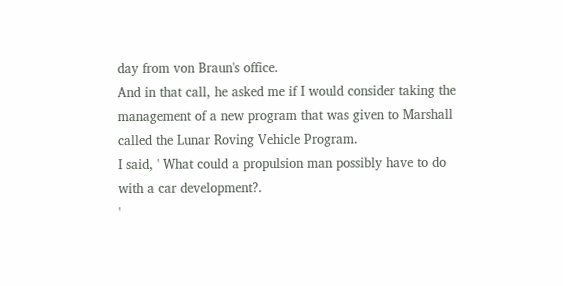day from von Braun's office.
And in that call, he asked me if I would consider taking the management of a new program that was given to Marshall called the Lunar Roving Vehicle Program.
I said, ' What could a propulsion man possibly have to do with a car development?.
'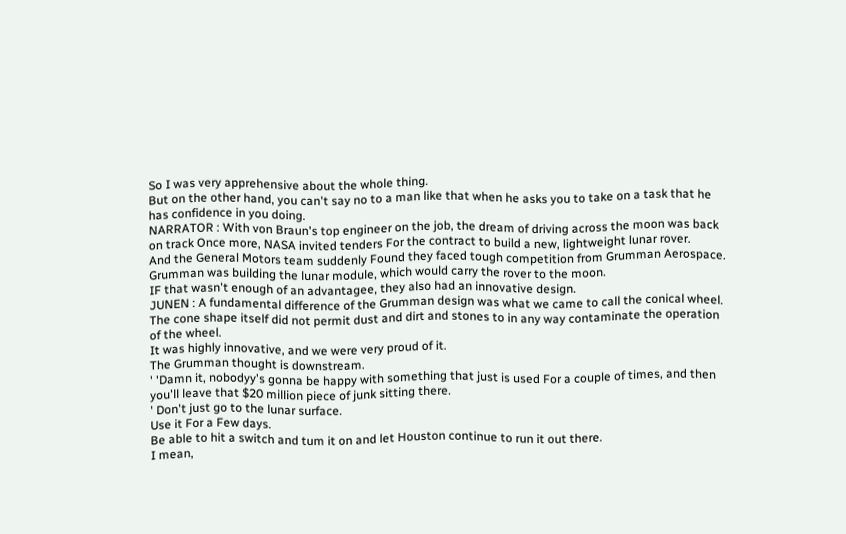So I was very apprehensive about the whole thing.
But on the other hand, you can't say no to a man like that when he asks you to take on a task that he has confidence in you doing.
NARRATOR : With von Braun's top engineer on the job, the dream of driving across the moon was back on track Once more, NASA invited tenders For the contract to build a new, lightweight lunar rover.
And the General Motors team suddenly Found they faced tough competition from Grumman Aerospace.
Grumman was building the lunar module, which would carry the rover to the moon.
IF that wasn't enough of an advantagee, they also had an innovative design.
JUNEN : A fundamental difference of the Grumman design was what we came to call the conical wheel.
The cone shape itself did not permit dust and dirt and stones to in any way contaminate the operation of the wheel.
It was highly innovative, and we were very proud of it.
The Grumman thought is downstream.
' 'Damn it, nobodyy's gonna be happy with something that just is used For a couple of times, and then you'll leave that $20 million piece of junk sitting there.
' Don't just go to the lunar surface.
Use it For a Few days.
Be able to hit a switch and tum it on and let Houston continue to run it out there.
I mean,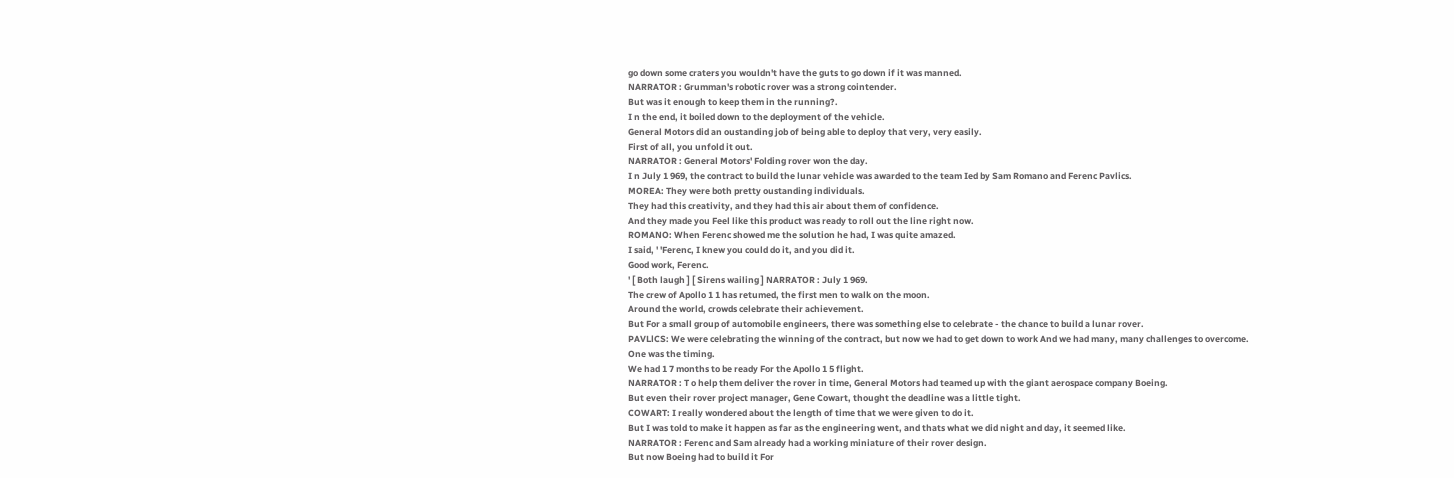go down some craters you wouldn't have the guts to go down if it was manned.
NARRATOR : Grumman's robotic rover was a strong cointender.
But was it enough to keep them in the running?.
I n the end, it boiled down to the deployment of the vehicle.
General Motors did an oustanding job of being able to deploy that very, very easily.
First of all, you unfold it out.
NARRATOR : General Motors' Folding rover won the day.
I n July 1 969, the contract to build the lunar vehicle was awarded to the team Ied by Sam Romano and Ferenc Pavlics.
MOREA: They were both pretty oustanding individuals.
They had this creativity, and they had this air about them of confidence.
And they made you Feel like this product was ready to roll out the line right now.
ROMANO: When Ferenc showed me the solution he had, I was quite amazed.
I said, ' 'Ferenc, I knew you could do it, and you did it.
Good work, Ferenc.
' [ Both laugh ] [ Sirens wailing ] NARRATOR : July 1 969.
The crew of Apollo 1 1 has retumed, the first men to walk on the moon.
Around the world, crowds celebrate their achievement.
But For a small group of automobile engineers, there was something else to celebrate - the chance to build a lunar rover.
PAVLlCS: We were celebrating the winning of the contract, but now we had to get down to work And we had many, many challenges to overcome.
One was the timing.
We had 1 7 months to be ready For the Apollo 1 5 flight.
NARRATOR : T o help them deliver the rover in time, General Motors had teamed up with the giant aerospace company Boeing.
But even their rover project manager, Gene Cowart, thought the deadline was a little tight.
COWART: I really wondered about the length of time that we were given to do it.
But I was told to make it happen as far as the engineering went, and thats what we did night and day, it seemed like.
NARRATOR : Ferenc and Sam already had a working miniature of their rover design.
But now Boeing had to build it For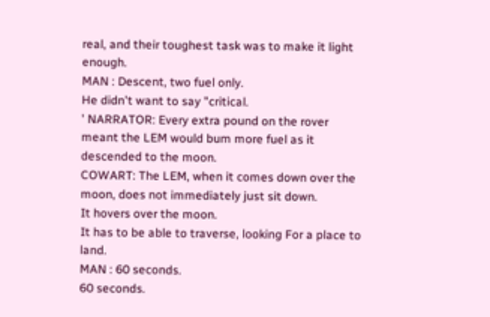real, and their toughest task was to make it light enough.
MAN : Descent, two fuel only.
He didn't want to say "critical.
' NARRATOR: Every extra pound on the rover meant the LEM would bum more fuel as it descended to the moon.
COWART: The LEM, when it comes down over the moon, does not immediately just sit down.
It hovers over the moon.
It has to be able to traverse, looking For a place to land.
MAN : 60 seconds.
60 seconds.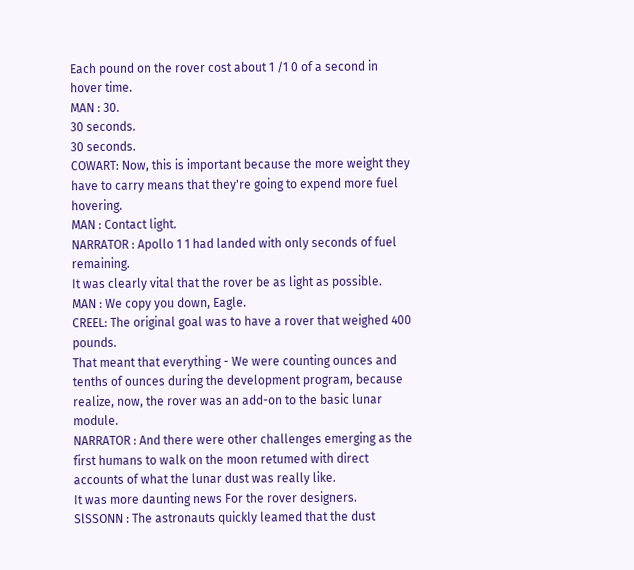Each pound on the rover cost about 1 /1 0 of a second in hover time.
MAN : 30.
30 seconds.
30 seconds.
COWART: Now, this is important because the more weight they have to carry means that they're going to expend more fuel hovering.
MAN : Contact light.
NARRATOR : Apollo 1 1 had landed with only seconds of fuel remaining.
It was clearly vital that the rover be as light as possible.
MAN : We copy you down, Eagle.
CREEL: The original goal was to have a rover that weighed 400 pounds.
That meant that everything - We were counting ounces and tenths of ounces during the development program, because realize, now, the rover was an add-on to the basic lunar module.
NARRATOR : And there were other challenges emerging as the first humans to walk on the moon retumed with direct accounts of what the lunar dust was really like.
It was more daunting news For the rover designers.
SlSSONN : The astronauts quickly leamed that the dust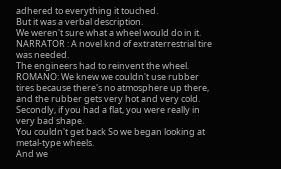adhered to everything it touched.
But it was a verbal description.
We weren't sure what a wheel would do in it.
NARRATOR : A novel knd of extraterrestrial tire was needed.
The engineers had to reinvent the wheel.
ROMANO: We knew we couldn't use rubber tires because there's no atmosphere up there, and the rubber gets very hot and very cold.
Secondly, if you had a flat, you were really in very bad shape.
You couldn't get back So we began looking at metal-type wheels.
And we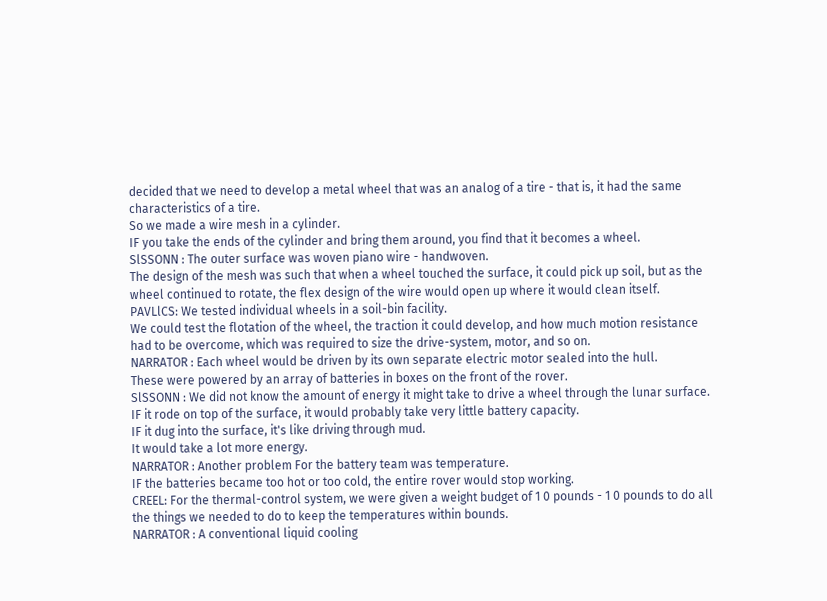decided that we need to develop a metal wheel that was an analog of a tire - that is, it had the same characteristics of a tire.
So we made a wire mesh in a cylinder.
IF you take the ends of the cylinder and bring them around, you find that it becomes a wheel.
SlSSONN : The outer surface was woven piano wire - handwoven.
The design of the mesh was such that when a wheel touched the surface, it could pick up soil, but as the wheel continued to rotate, the flex design of the wire would open up where it would clean itself.
PAVLlCS: We tested individual wheels in a soil-bin facility.
We could test the flotation of the wheel, the traction it could develop, and how much motion resistance had to be overcome, which was required to size the drive-system, motor, and so on.
NARRATOR : Each wheel would be driven by its own separate electric motor sealed into the hull.
These were powered by an array of batteries in boxes on the front of the rover.
SlSSONN : We did not know the amount of energy it might take to drive a wheel through the lunar surface.
IF it rode on top of the surface, it would probably take very little battery capacity.
IF it dug into the surface, it's like driving through mud.
It would take a lot more energy.
NARRATOR : Another problem For the battery team was temperature.
IF the batteries became too hot or too cold, the entire rover would stop working.
CREEL: For the thermal-control system, we were given a weight budget of 1 0 pounds - 1 0 pounds to do all the things we needed to do to keep the temperatures within bounds.
NARRATOR : A conventional liquid cooling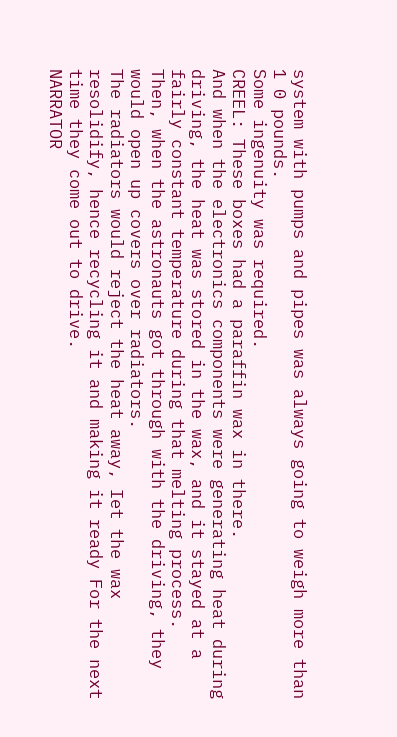system with pumps and pipes was always going to weigh more than 1 0 pounds.
Some ingenuity was required.
CREEL: These boxes had a paraffin wax in there.
And when the electronics components were generating heat during driving, the heat was stored in the wax, and it stayed at a fairly constant temperature during that melting process.
Then, when the astronauts got through with the driving, they would open up covers over radiators.
The radiators would reject the heat away, Iet the wax resolidify, hence recycling it and making it ready For the next time they come out to drive.
NARRATOR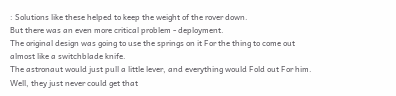: Solutions like these helped to keep the weight of the rover down.
But there was an even more critical problem - deployment.
The original design was going to use the springs on it For the thing to come out almost like a switchblade knife.
The astronaut would just pull a little lever, and everything would Fold out For him.
Well, they just never could get that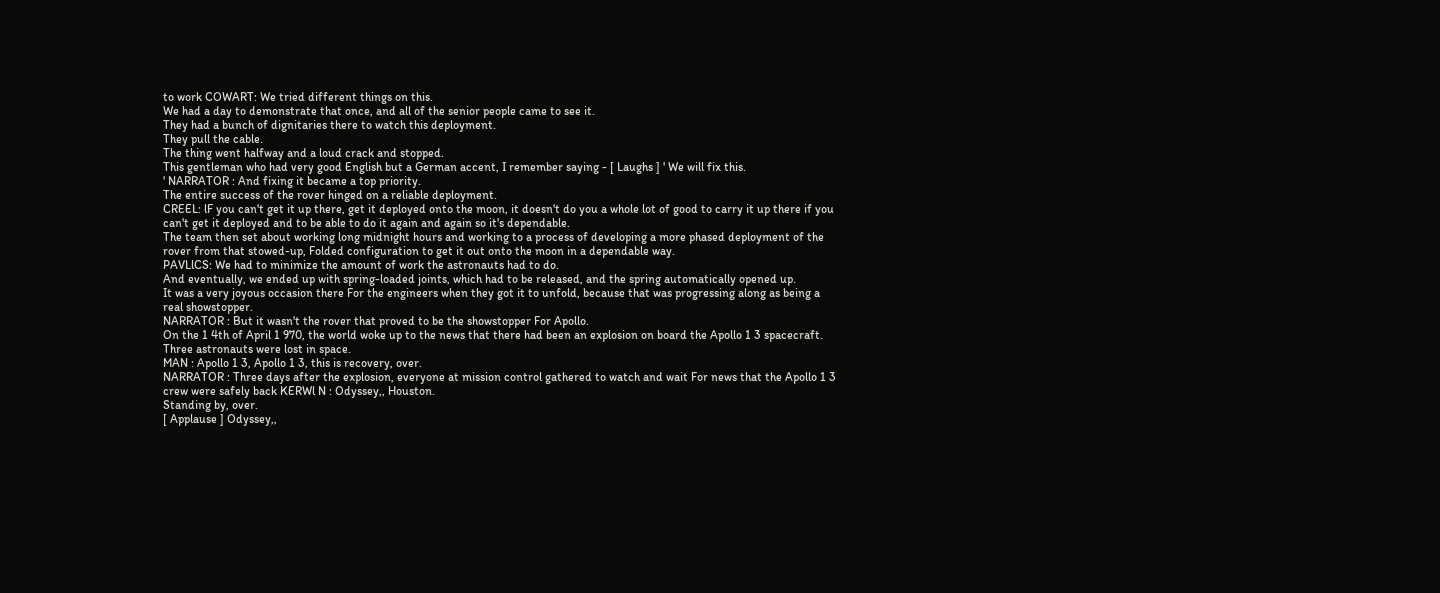to work COWART: We tried different things on this.
We had a day to demonstrate that once, and all of the senior people came to see it.
They had a bunch of dignitaries there to watch this deployment.
They pull the cable.
The thing went halfway and a loud crack and stopped.
This gentleman who had very good English but a German accent, I remember saying - [ Laughs ] ' We will fix this.
' NARRATOR : And fixing it became a top priority.
The entire success of the rover hinged on a reliable deployment.
CREEL: lF you can't get it up there, get it deployed onto the moon, it doesn't do you a whole lot of good to carry it up there if you can't get it deployed and to be able to do it again and again so it's dependable.
The team then set about working long midnight hours and working to a process of developing a more phased deployment of the rover from that stowed-up, Folded configuration to get it out onto the moon in a dependable way.
PAVLlCS: We had to minimize the amount of work the astronauts had to do.
And eventually, we ended up with spring-loaded joints, which had to be released, and the spring automatically opened up.
It was a very joyous occasion there For the engineers when they got it to unfold, because that was progressing along as being a real showstopper.
NARRATOR : But it wasn't the rover that proved to be the showstopper For Apollo.
On the 1 4th of April 1 970, the world woke up to the news that there had been an explosion on board the Apollo 1 3 spacecraft.
Three astronauts were lost in space.
MAN : Apollo 1 3, Apollo 1 3, this is recovery, over.
NARRATOR : Three days after the explosion, everyone at mission control gathered to watch and wait For news that the Apollo 1 3 crew were safely back KERWl N : Odyssey,, Houston.
Standing by, over.
[ Applause ] Odyssey,,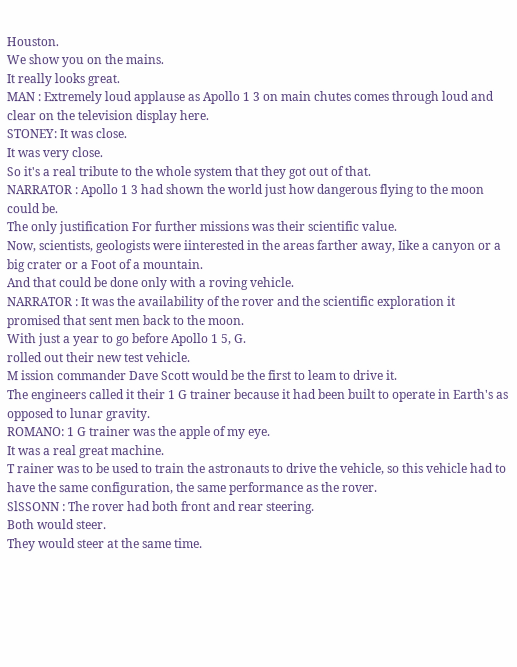Houston.
We show you on the mains.
It really looks great.
MAN : Extremely loud applause as Apollo 1 3 on main chutes comes through loud and clear on the television display here.
STONEY: It was close.
It was very close.
So it's a real tribute to the whole system that they got out of that.
NARRATOR : Apollo 1 3 had shown the world just how dangerous flying to the moon could be.
The only justification For further missions was their scientific value.
Now, scientists, geologists were iinterested in the areas farther away, Iike a canyon or a big crater or a Foot of a mountain.
And that could be done only with a roving vehicle.
NARRATOR : It was the availability of the rover and the scientific exploration it promised that sent men back to the moon.
With just a year to go before Apollo 1 5, G.
rolled out their new test vehicle.
M ission commander Dave Scott would be the first to leam to drive it.
The engineers called it their 1 G trainer because it had been built to operate in Earth's as opposed to lunar gravity.
ROMANO: 1 G trainer was the apple of my eye.
It was a real great machine.
T rainer was to be used to train the astronauts to drive the vehicle, so this vehicle had to have the same configuration, the same performance as the rover.
SlSSONN : The rover had both front and rear steering.
Both would steer.
They would steer at the same time.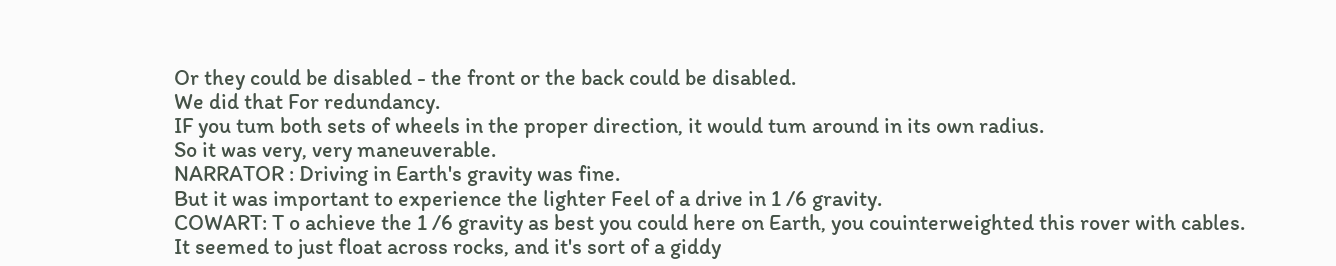Or they could be disabled - the front or the back could be disabled.
We did that For redundancy.
IF you tum both sets of wheels in the proper direction, it would tum around in its own radius.
So it was very, very maneuverable.
NARRATOR : Driving in Earth's gravity was fine.
But it was important to experience the lighter Feel of a drive in 1 /6 gravity.
COWART: T o achieve the 1 /6 gravity as best you could here on Earth, you couinterweighted this rover with cables.
It seemed to just float across rocks, and it's sort of a giddy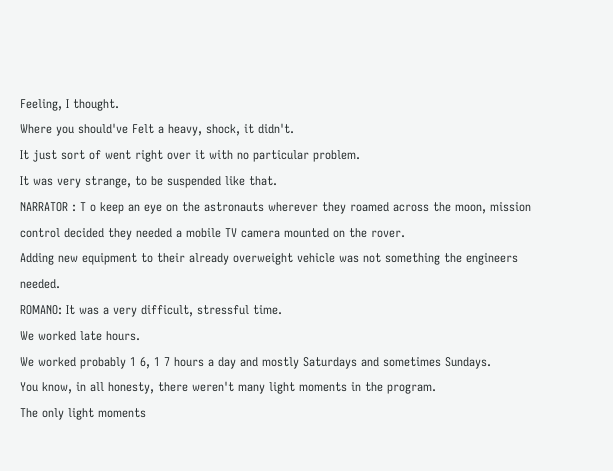Feeling, I thought.
Where you should've Felt a heavy, shock, it didn't.
It just sort of went right over it with no particular problem.
It was very strange, to be suspended like that.
NARRATOR : T o keep an eye on the astronauts wherever they roamed across the moon, mission control decided they needed a mobile TV camera mounted on the rover.
Adding new equipment to their already overweight vehicle was not something the engineers needed.
ROMANO: It was a very difficult, stressful time.
We worked late hours.
We worked probably 1 6, 1 7 hours a day and mostly Saturdays and sometimes Sundays.
You know, in all honesty, there weren't many light moments in the program.
The only light moments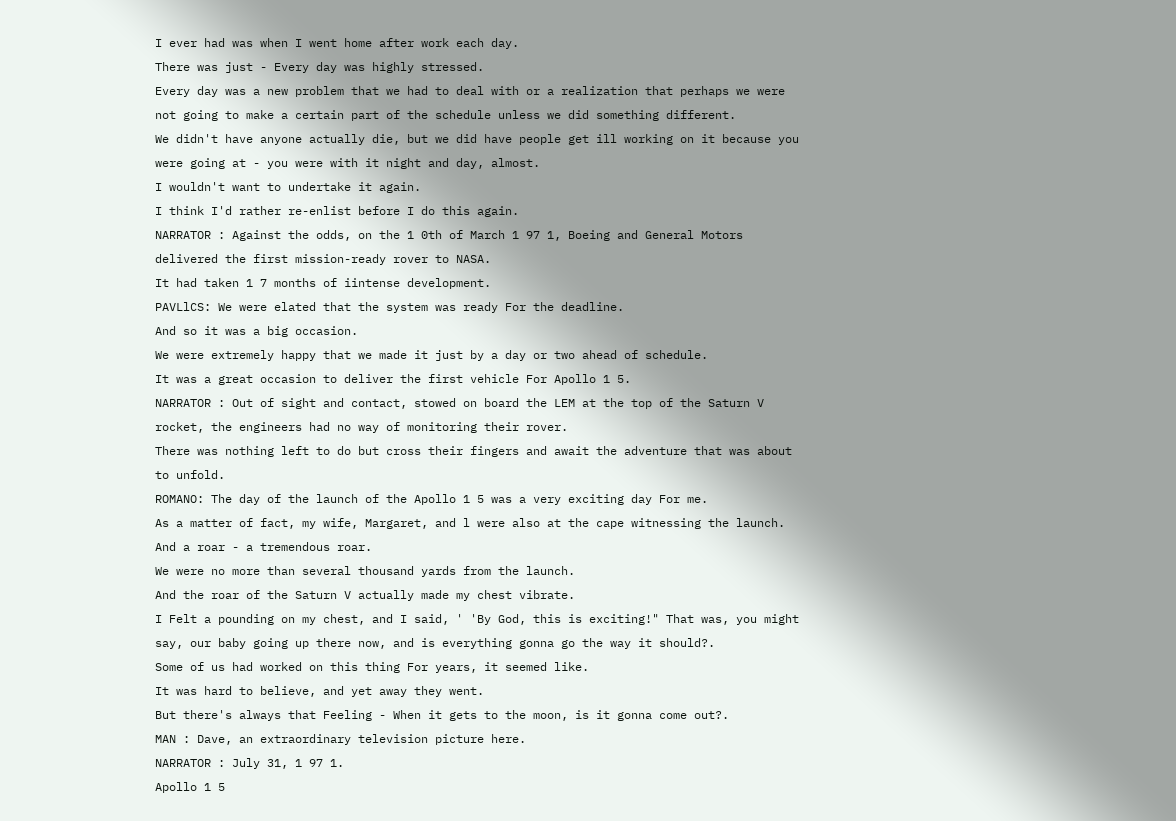I ever had was when I went home after work each day.
There was just - Every day was highly stressed.
Every day was a new problem that we had to deal with or a realization that perhaps we were not going to make a certain part of the schedule unless we did something different.
We didn't have anyone actually die, but we did have people get ill working on it because you were going at - you were with it night and day, almost.
I wouldn't want to undertake it again.
I think I'd rather re-enlist before I do this again.
NARRATOR : Against the odds, on the 1 0th of March 1 97 1, Boeing and General Motors delivered the first mission-ready rover to NASA.
It had taken 1 7 months of iintense development.
PAVLlCS: We were elated that the system was ready For the deadline.
And so it was a big occasion.
We were extremely happy that we made it just by a day or two ahead of schedule.
It was a great occasion to deliver the first vehicle For Apollo 1 5.
NARRATOR : Out of sight and contact, stowed on board the LEM at the top of the Saturn V rocket, the engineers had no way of monitoring their rover.
There was nothing left to do but cross their fingers and await the adventure that was about to unfold.
ROMANO: The day of the launch of the Apollo 1 5 was a very exciting day For me.
As a matter of fact, my wife, Margaret, and l were also at the cape witnessing the launch.
And a roar - a tremendous roar.
We were no more than several thousand yards from the launch.
And the roar of the Saturn V actually made my chest vibrate.
I Felt a pounding on my chest, and I said, ' 'By God, this is exciting!" That was, you might say, our baby going up there now, and is everything gonna go the way it should?.
Some of us had worked on this thing For years, it seemed like.
It was hard to believe, and yet away they went.
But there's always that Feeling - When it gets to the moon, is it gonna come out?.
MAN : Dave, an extraordinary television picture here.
NARRATOR : July 31, 1 97 1.
Apollo 1 5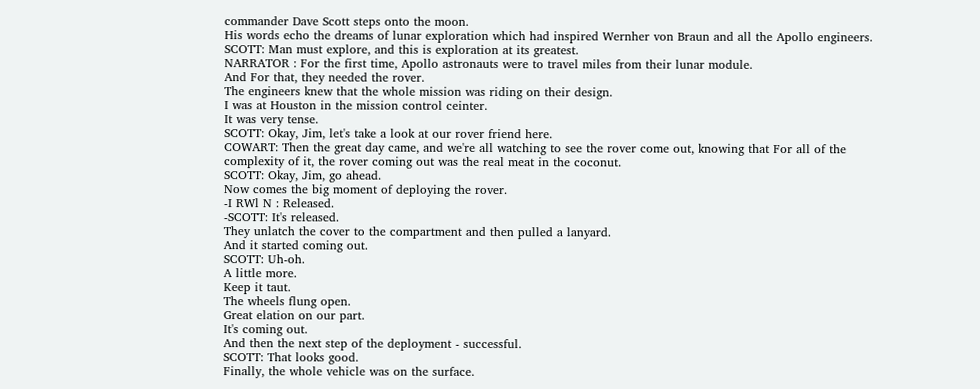commander Dave Scott steps onto the moon.
His words echo the dreams of lunar exploration which had inspired Wernher von Braun and all the Apollo engineers.
SCOTT: Man must explore, and this is exploration at its greatest.
NARRATOR : For the first time, Apollo astronauts were to travel miles from their lunar module.
And For that, they needed the rover.
The engineers knew that the whole mission was riding on their design.
I was at Houston in the mission control ceinter.
It was very tense.
SCOTT: Okay, Jim, let's take a look at our rover friend here.
COWART: Then the great day came, and we're all watching to see the rover come out, knowing that For all of the complexity of it, the rover coming out was the real meat in the coconut.
SCOTT: Okay, Jim, go ahead.
Now comes the big moment of deploying the rover.
-I RWl N : Released.
-SCOTT: It's released.
They unlatch the cover to the compartment and then pulled a lanyard.
And it started coming out.
SCOTT: Uh-oh.
A little more.
Keep it taut.
The wheels flung open.
Great elation on our part.
It's coming out.
And then the next step of the deployment - successful.
SCOTT: That looks good.
Finally, the whole vehicle was on the surface.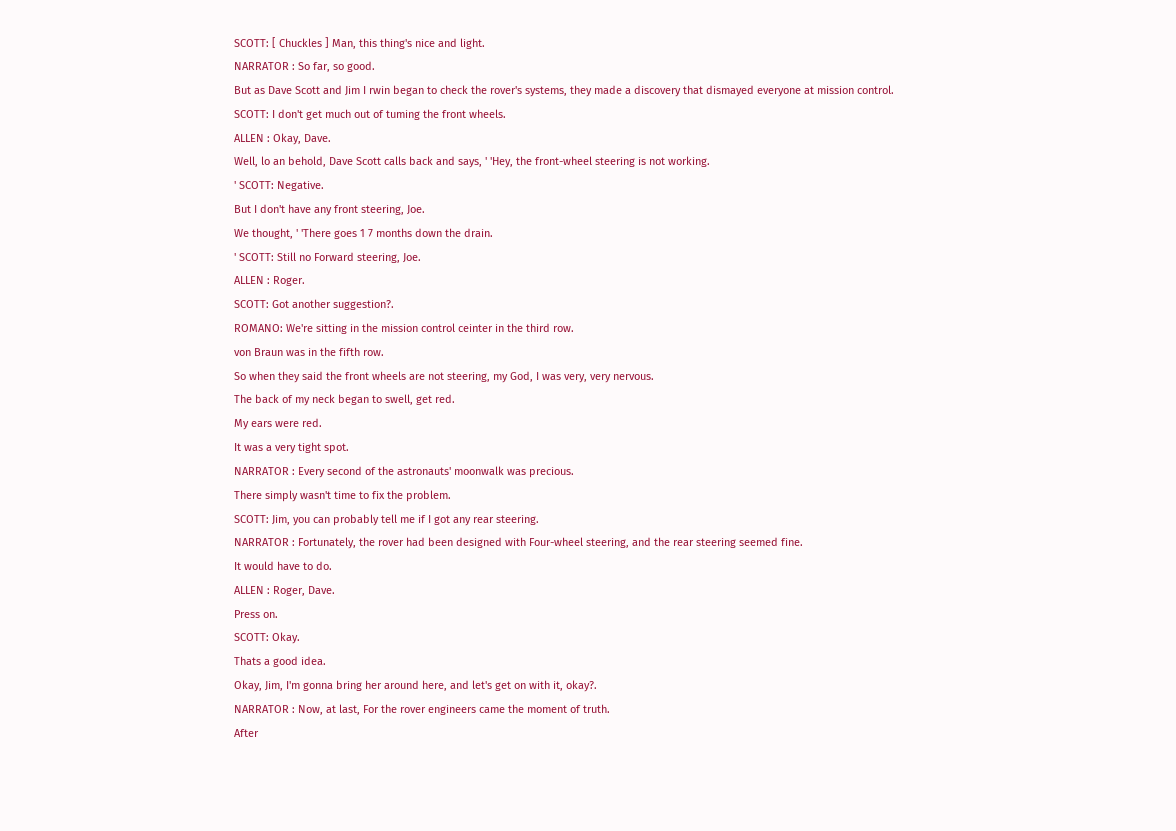SCOTT: [ Chuckles ] Man, this thing's nice and light.
NARRATOR : So far, so good.
But as Dave Scott and Jim I rwin began to check the rover's systems, they made a discovery that dismayed everyone at mission control.
SCOTT: I don't get much out of tuming the front wheels.
ALLEN : Okay, Dave.
Well, lo an behold, Dave Scott calls back and says, ' 'Hey, the front-wheel steering is not working.
' SCOTT: Negative.
But I don't have any front steering, Joe.
We thought, ' 'There goes 1 7 months down the drain.
' SCOTT: Still no Forward steering, Joe.
ALLEN : Roger.
SCOTT: Got another suggestion?.
ROMANO: We're sitting in the mission control ceinter in the third row.
von Braun was in the fifth row.
So when they said the front wheels are not steering, my God, I was very, very nervous.
The back of my neck began to swell, get red.
My ears were red.
It was a very tight spot.
NARRATOR : Every second of the astronauts' moonwalk was precious.
There simply wasn't time to fix the problem.
SCOTT: Jim, you can probably tell me if I got any rear steering.
NARRATOR : Fortunately, the rover had been designed with Four-wheel steering, and the rear steering seemed fine.
It would have to do.
ALLEN : Roger, Dave.
Press on.
SCOTT: Okay.
Thats a good idea.
Okay, Jim, I'm gonna bring her around here, and let's get on with it, okay?.
NARRATOR : Now, at last, For the rover engineers came the moment of truth.
After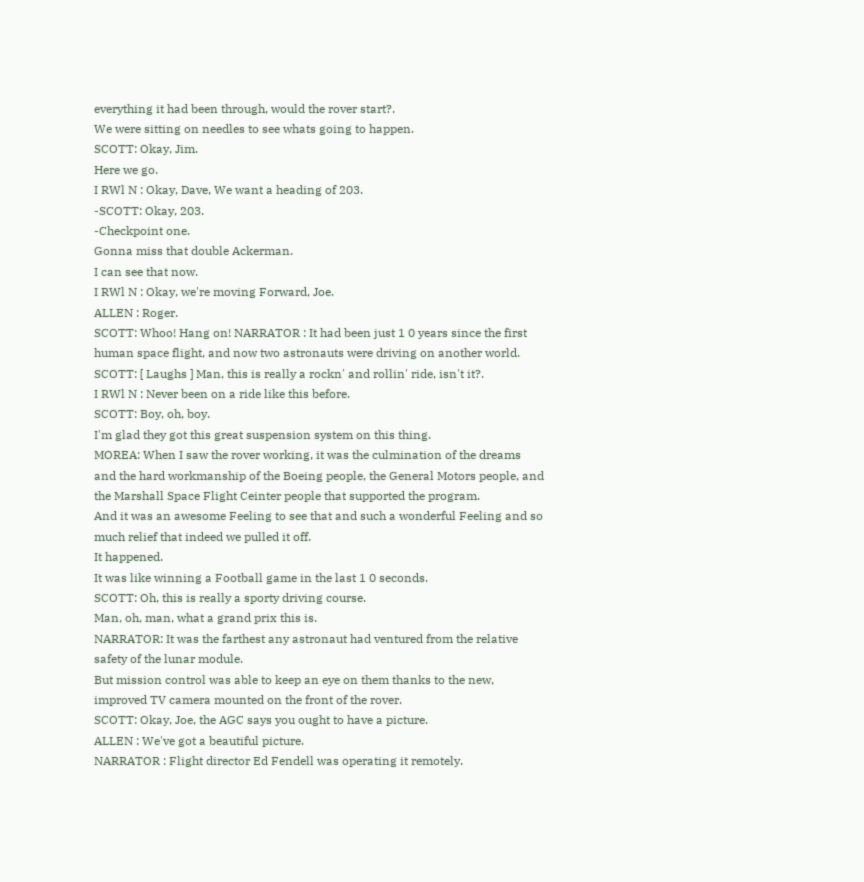everything it had been through, would the rover start?.
We were sitting on needles to see whats going to happen.
SCOTT: Okay, Jim.
Here we go.
I RWl N : Okay, Dave, We want a heading of 203.
-SCOTT: Okay, 203.
-Checkpoint one.
Gonna miss that double Ackerman.
I can see that now.
I RWl N : Okay, we're moving Forward, Joe.
ALLEN : Roger.
SCOTT: Whoo! Hang on! NARRATOR : It had been just 1 0 years since the first human space flight, and now two astronauts were driving on another world.
SCOTT: [ Laughs ] Man, this is really a rockn' and rollin' ride, isn't it?.
I RWl N : Never been on a ride like this before.
SCOTT: Boy, oh, boy.
I'm glad they got this great suspension system on this thing.
MOREA: When I saw the rover working, it was the culmination of the dreams and the hard workmanship of the Boeing people, the General Motors people, and the Marshall Space Flight Ceinter people that supported the program.
And it was an awesome Feeling to see that and such a wonderful Feeling and so much relief that indeed we pulled it off.
It happened.
It was like winning a Football game in the last 1 0 seconds.
SCOTT: Oh, this is really a sporty driving course.
Man, oh, man, what a grand prix this is.
NARRATOR: It was the farthest any astronaut had ventured from the relative safety of the lunar module.
But mission control was able to keep an eye on them thanks to the new, improved TV camera mounted on the front of the rover.
SCOTT: Okay, Joe, the AGC says you ought to have a picture.
ALLEN : We've got a beautiful picture.
NARRATOR : Flight director Ed Fendell was operating it remotely.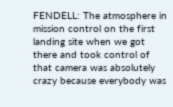FENDELL: The atmosphere in mission control on the first landing site when we got there and took control of that camera was absolutely crazy because everybody was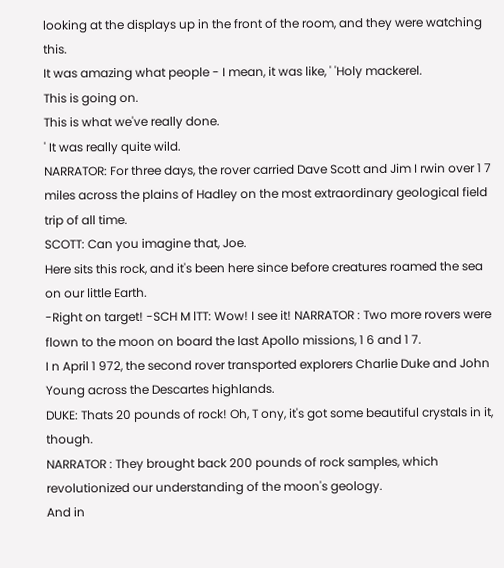looking at the displays up in the front of the room, and they were watching this.
It was amazing what people - I mean, it was like, ' 'Holy mackerel.
This is going on.
This is what we've really done.
' It was really quite wild.
NARRATOR: For three days, the rover carried Dave Scott and Jim I rwin over 1 7 miles across the plains of Hadley on the most extraordinary geological field trip of all time.
SCOTT: Can you imagine that, Joe.
Here sits this rock, and it's been here since before creatures roamed the sea on our little Earth.
-Right on target! -SCH M lTT: Wow! I see it! NARRATOR : Two more rovers were flown to the moon on board the last Apollo missions, 1 6 and 1 7.
I n April 1 972, the second rover transported explorers Charlie Duke and John Young across the Descartes highlands.
DUKE: Thats 20 pounds of rock! Oh, T ony, it's got some beautiful crystals in it, though.
NARRATOR : They brought back 200 pounds of rock samples, which revolutionized our understanding of the moon's geology.
And in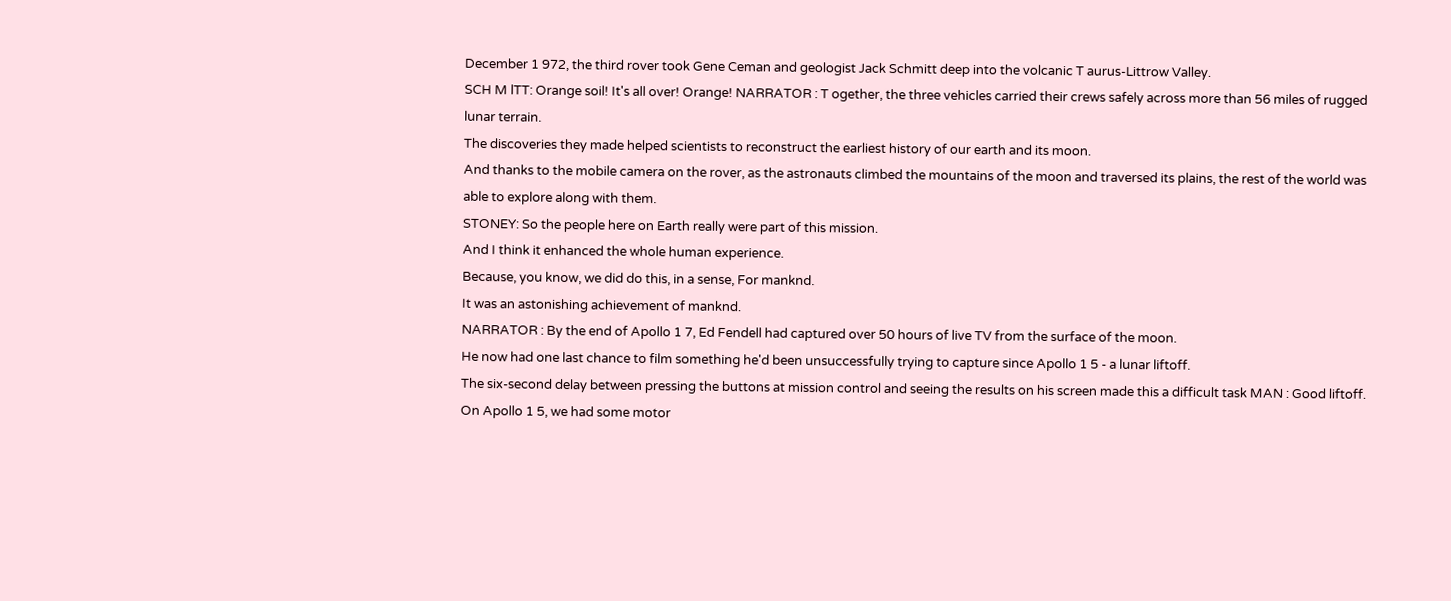December 1 972, the third rover took Gene Ceman and geologist Jack Schmitt deep into the volcanic T aurus-Littrow Valley.
SCH M lTT: Orange soil! It's all over! Orange! NARRATOR : T ogether, the three vehicles carried their crews safely across more than 56 miles of rugged lunar terrain.
The discoveries they made helped scientists to reconstruct the earliest history of our earth and its moon.
And thanks to the mobile camera on the rover, as the astronauts climbed the mountains of the moon and traversed its plains, the rest of the world was able to explore along with them.
STONEY: So the people here on Earth really were part of this mission.
And I think it enhanced the whole human experience.
Because, you know, we did do this, in a sense, For manknd.
It was an astonishing achievement of manknd.
NARRATOR : By the end of Apollo 1 7, Ed Fendell had captured over 50 hours of live TV from the surface of the moon.
He now had one last chance to film something he'd been unsuccessfully trying to capture since Apollo 1 5 - a lunar liftoff.
The six-second delay between pressing the buttons at mission control and seeing the results on his screen made this a difficult task MAN : Good liftoff.
On Apollo 1 5, we had some motor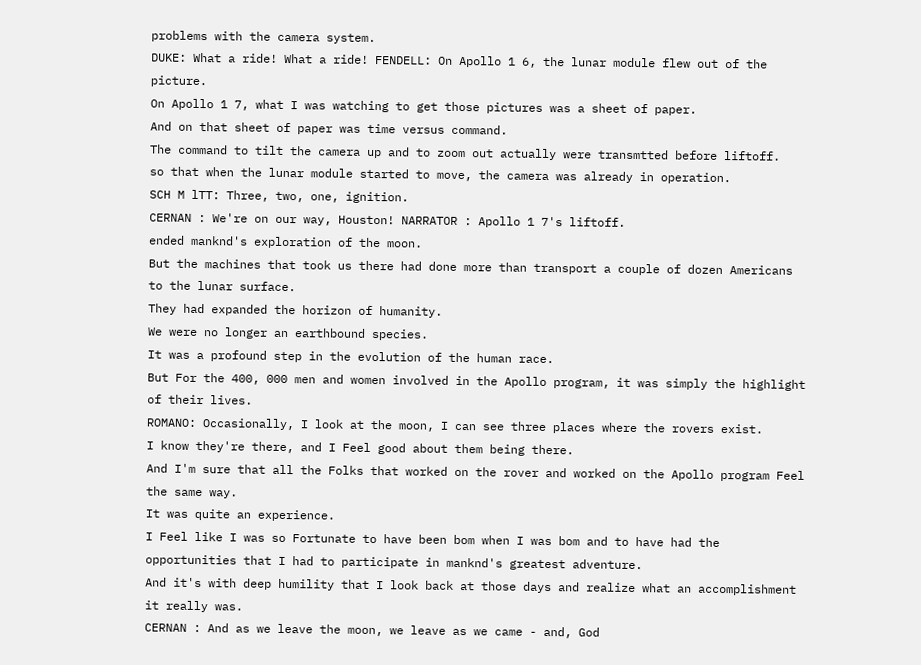problems with the camera system.
DUKE: What a ride! What a ride! FENDELL: On Apollo 1 6, the lunar module flew out of the picture.
On Apollo 1 7, what I was watching to get those pictures was a sheet of paper.
And on that sheet of paper was time versus command.
The command to tilt the camera up and to zoom out actually were transmtted before liftoff.
so that when the lunar module started to move, the camera was already in operation.
SCH M lTT: Three, two, one, ignition.
CERNAN : We're on our way, Houston! NARRATOR : Apollo 1 7's liftoff.
ended manknd's exploration of the moon.
But the machines that took us there had done more than transport a couple of dozen Americans to the lunar surface.
They had expanded the horizon of humanity.
We were no longer an earthbound species.
It was a profound step in the evolution of the human race.
But For the 400, 000 men and women involved in the Apollo program, it was simply the highlight of their lives.
ROMANO: Occasionally, I look at the moon, I can see three places where the rovers exist.
I know they're there, and I Feel good about them being there.
And I'm sure that all the Folks that worked on the rover and worked on the Apollo program Feel the same way.
It was quite an experience.
I Feel like I was so Fortunate to have been bom when I was bom and to have had the opportunities that I had to participate in manknd's greatest adventure.
And it's with deep humility that I look back at those days and realize what an accomplishment it really was.
CERNAN : And as we leave the moon, we leave as we came - and, God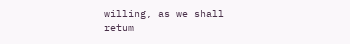willing, as we shall retum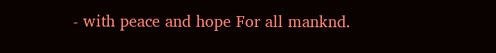- with peace and hope For all manknd.